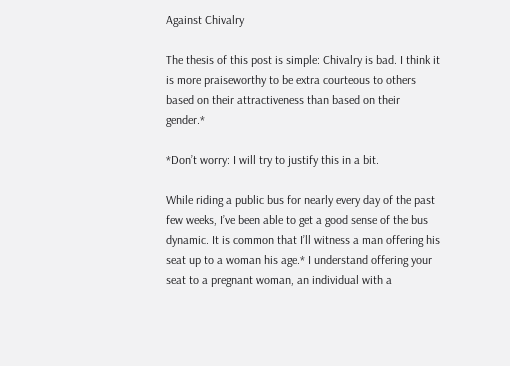Against Chivalry

The thesis of this post is simple: Chivalry is bad. I think it is more praiseworthy to be extra courteous to others based on their attractiveness than based on their gender.*

*Don’t worry: I will try to justify this in a bit.

While riding a public bus for nearly every day of the past few weeks, I’ve been able to get a good sense of the bus dynamic. It is common that I’ll witness a man offering his seat up to a woman his age.* I understand offering your seat to a pregnant woman, an individual with a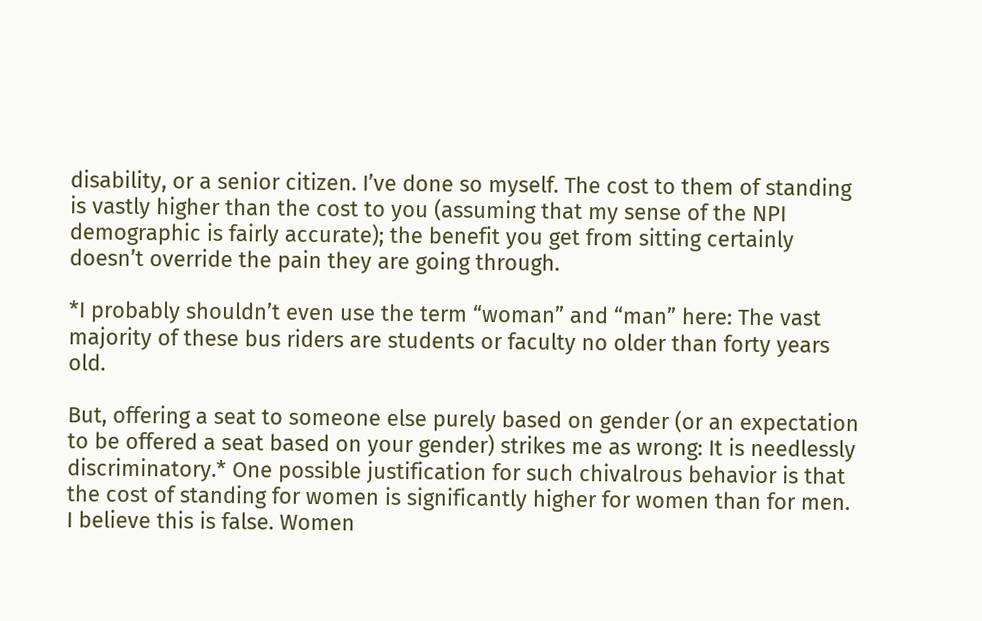disability, or a senior citizen. I’ve done so myself. The cost to them of standing is vastly higher than the cost to you (assuming that my sense of the NPI demographic is fairly accurate); the benefit you get from sitting certainly doesn’t override the pain they are going through.

*I probably shouldn’t even use the term “woman” and “man” here: The vast majority of these bus riders are students or faculty no older than forty years old.

But, offering a seat to someone else purely based on gender (or an expectation to be offered a seat based on your gender) strikes me as wrong: It is needlessly discriminatory.* One possible justification for such chivalrous behavior is that the cost of standing for women is significantly higher for women than for men. I believe this is false. Women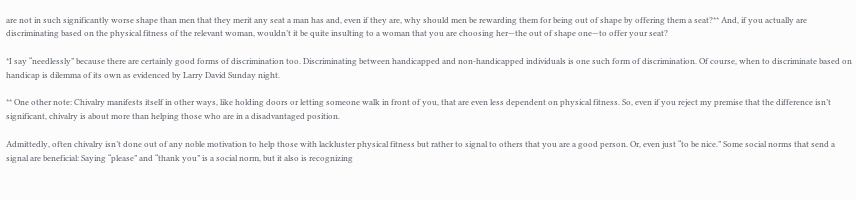are not in such significantly worse shape than men that they merit any seat a man has and, even if they are, why should men be rewarding them for being out of shape by offering them a seat?** And, if you actually are discriminating based on the physical fitness of the relevant woman, wouldn’t it be quite insulting to a woman that you are choosing her—the out of shape one—to offer your seat?

*I say “needlessly” because there are certainly good forms of discrimination too. Discriminating between handicapped and non-handicapped individuals is one such form of discrimination. Of course, when to discriminate based on handicap is dilemma of its own as evidenced by Larry David Sunday night.

** One other note: Chivalry manifests itself in other ways, like holding doors or letting someone walk in front of you, that are even less dependent on physical fitness. So, even if you reject my premise that the difference isn’t significant, chivalry is about more than helping those who are in a disadvantaged position.

Admittedly, often chivalry isn’t done out of any noble motivation to help those with lackluster physical fitness but rather to signal to others that you are a good person. Or, even just “to be nice.” Some social norms that send a signal are beneficial: Saying “please” and “thank you” is a social norm, but it also is recognizing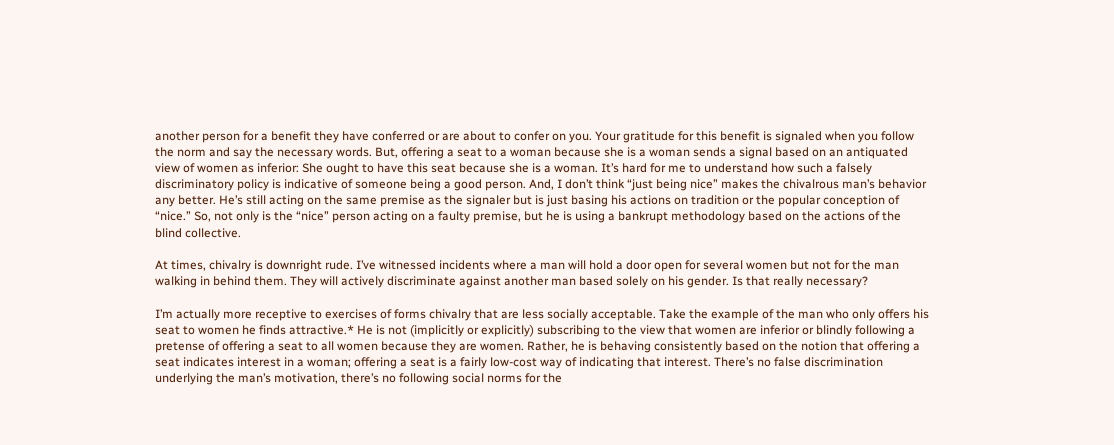another person for a benefit they have conferred or are about to confer on you. Your gratitude for this benefit is signaled when you follow the norm and say the necessary words. But, offering a seat to a woman because she is a woman sends a signal based on an antiquated view of women as inferior: She ought to have this seat because she is a woman. It’s hard for me to understand how such a falsely discriminatory policy is indicative of someone being a good person. And, I don’t think “just being nice” makes the chivalrous man’s behavior any better. He’s still acting on the same premise as the signaler but is just basing his actions on tradition or the popular conception of “nice.” So, not only is the “nice” person acting on a faulty premise, but he is using a bankrupt methodology based on the actions of the blind collective.

At times, chivalry is downright rude. I’ve witnessed incidents where a man will hold a door open for several women but not for the man walking in behind them. They will actively discriminate against another man based solely on his gender. Is that really necessary?

I’m actually more receptive to exercises of forms chivalry that are less socially acceptable. Take the example of the man who only offers his seat to women he finds attractive.* He is not (implicitly or explicitly) subscribing to the view that women are inferior or blindly following a pretense of offering a seat to all women because they are women. Rather, he is behaving consistently based on the notion that offering a seat indicates interest in a woman; offering a seat is a fairly low-cost way of indicating that interest. There’s no false discrimination underlying the man’s motivation, there’s no following social norms for the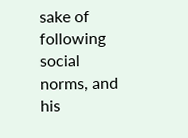sake of following social norms, and his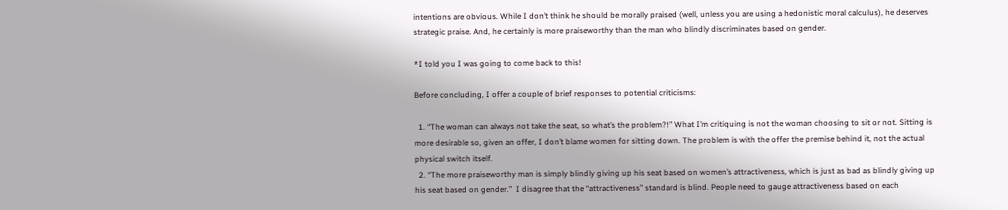intentions are obvious. While I don’t think he should be morally praised (well, unless you are using a hedonistic moral calculus), he deserves strategic praise. And, he certainly is more praiseworthy than the man who blindly discriminates based on gender.

*I told you I was going to come back to this!

Before concluding, I offer a couple of brief responses to potential criticisms:

  1. “The woman can always not take the seat, so what’s the problem?!” What I’m critiquing is not the woman choosing to sit or not. Sitting is more desirable so, given an offer, I don’t blame women for sitting down. The problem is with the offer the premise behind it, not the actual physical switch itself.
  2. “The more praiseworthy man is simply blindly giving up his seat based on women’s attractiveness, which is just as bad as blindly giving up his seat based on gender.”  I disagree that the “attractiveness” standard is blind. People need to gauge attractiveness based on each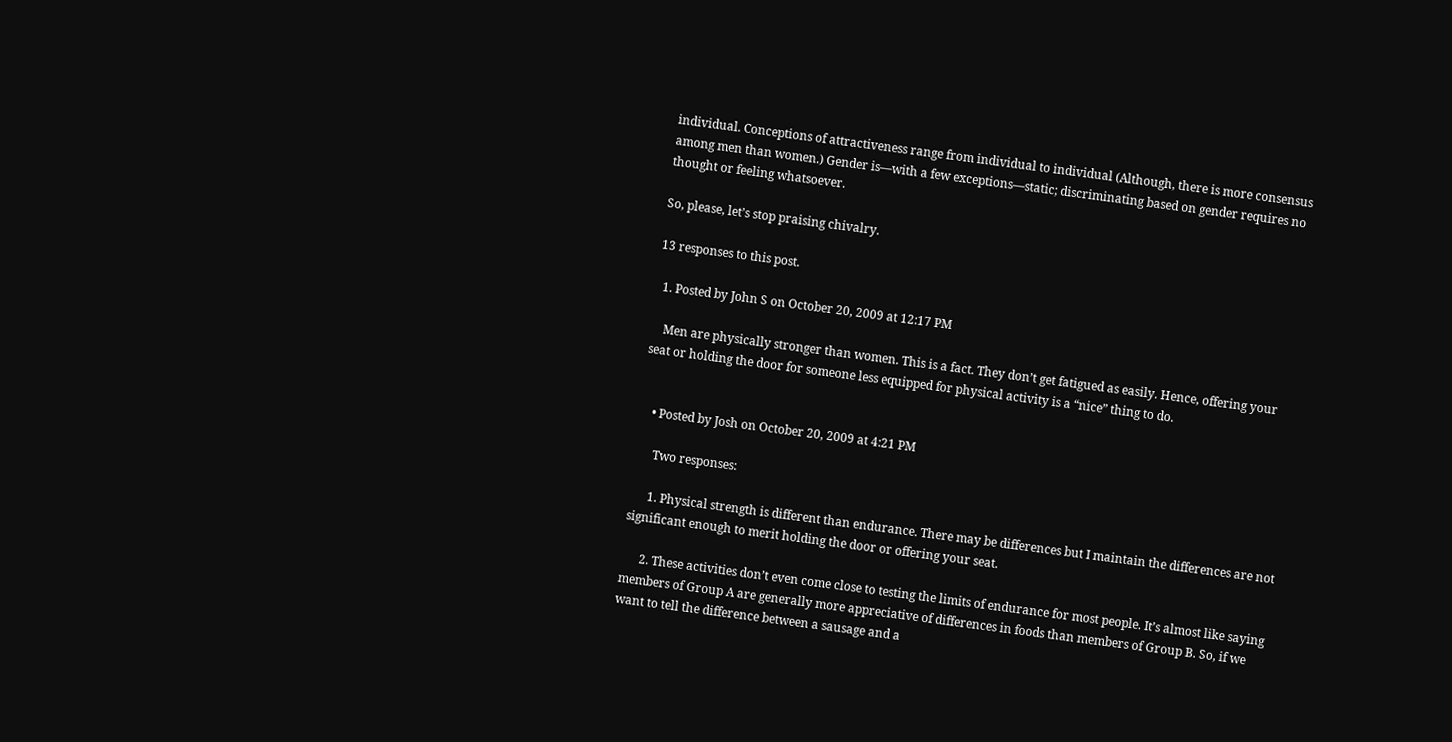individual. Conceptions of attractiveness range from individual to individual (Although, there is more consensus among men than women.) Gender is—with a few exceptions—static; discriminating based on gender requires no thought or feeling whatsoever.

So, please, let’s stop praising chivalry.

13 responses to this post.

  1. Posted by John S on October 20, 2009 at 12:17 PM

    Men are physically stronger than women. This is a fact. They don’t get fatigued as easily. Hence, offering your seat or holding the door for someone less equipped for physical activity is a “nice” thing to do.


    • Posted by Josh on October 20, 2009 at 4:21 PM

      Two responses:

      1. Physical strength is different than endurance. There may be differences but I maintain the differences are not significant enough to merit holding the door or offering your seat.

      2. These activities don’t even come close to testing the limits of endurance for most people. It’s almost like saying members of Group A are generally more appreciative of differences in foods than members of Group B. So, if we want to tell the difference between a sausage and a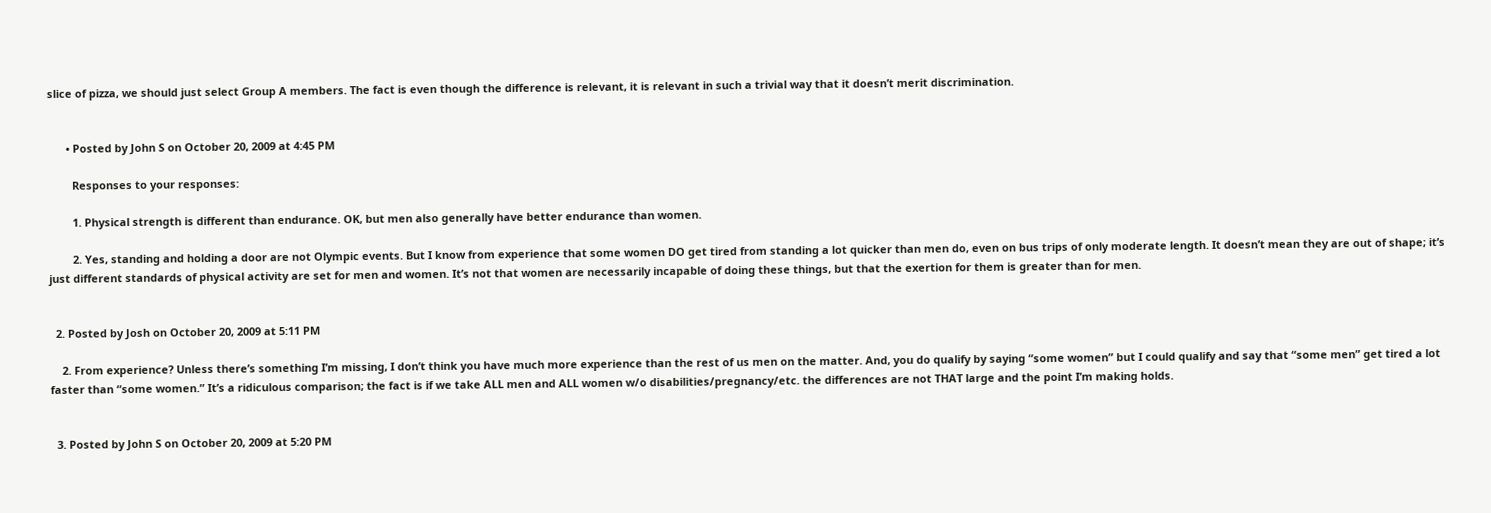slice of pizza, we should just select Group A members. The fact is even though the difference is relevant, it is relevant in such a trivial way that it doesn’t merit discrimination.


      • Posted by John S on October 20, 2009 at 4:45 PM

        Responses to your responses:

        1. Physical strength is different than endurance. OK, but men also generally have better endurance than women.

        2. Yes, standing and holding a door are not Olympic events. But I know from experience that some women DO get tired from standing a lot quicker than men do, even on bus trips of only moderate length. It doesn’t mean they are out of shape; it’s just different standards of physical activity are set for men and women. It’s not that women are necessarily incapable of doing these things, but that the exertion for them is greater than for men.


  2. Posted by Josh on October 20, 2009 at 5:11 PM

    2. From experience? Unless there’s something I’m missing, I don’t think you have much more experience than the rest of us men on the matter. And, you do qualify by saying “some women” but I could qualify and say that “some men” get tired a lot faster than “some women.” It’s a ridiculous comparison; the fact is if we take ALL men and ALL women w/o disabilities/pregnancy/etc. the differences are not THAT large and the point I’m making holds.


  3. Posted by John S on October 20, 2009 at 5:20 PM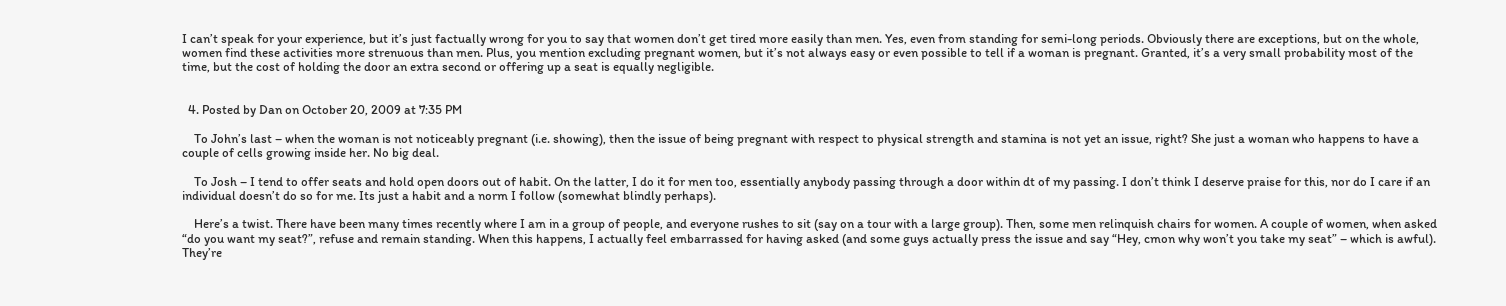I can’t speak for your experience, but it’s just factually wrong for you to say that women don’t get tired more easily than men. Yes, even from standing for semi-long periods. Obviously there are exceptions, but on the whole, women find these activities more strenuous than men. Plus, you mention excluding pregnant women, but it’s not always easy or even possible to tell if a woman is pregnant. Granted, it’s a very small probability most of the time, but the cost of holding the door an extra second or offering up a seat is equally negligible.


  4. Posted by Dan on October 20, 2009 at 7:35 PM

    To John’s last – when the woman is not noticeably pregnant (i.e. showing), then the issue of being pregnant with respect to physical strength and stamina is not yet an issue, right? She just a woman who happens to have a couple of cells growing inside her. No big deal.

    To Josh – I tend to offer seats and hold open doors out of habit. On the latter, I do it for men too, essentially anybody passing through a door within dt of my passing. I don’t think I deserve praise for this, nor do I care if an individual doesn’t do so for me. Its just a habit and a norm I follow (somewhat blindly perhaps).

    Here’s a twist. There have been many times recently where I am in a group of people, and everyone rushes to sit (say on a tour with a large group). Then, some men relinquish chairs for women. A couple of women, when asked “do you want my seat?”, refuse and remain standing. When this happens, I actually feel embarrassed for having asked (and some guys actually press the issue and say “Hey, cmon why won’t you take my seat” – which is awful). They’re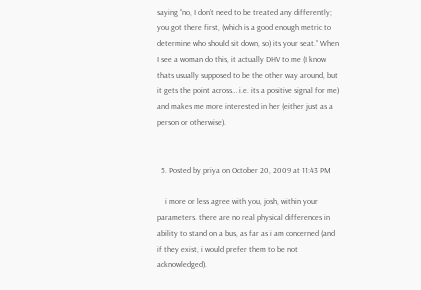saying “no, I don’t need to be treated any differently; you got there first, (which is a good enough metric to determine who should sit down, so) its your seat.” When I see a woman do this, it actually DHV to me (I know thats usually supposed to be the other way around, but it gets the point across… i.e. its a positive signal for me) and makes me more interested in her (either just as a person or otherwise).


  5. Posted by priya on October 20, 2009 at 11:43 PM

    i more or less agree with you, josh, within your parameters. there are no real physical differences in ability to stand on a bus, as far as i am concerned (and if they exist, i would prefer them to be not acknowledged).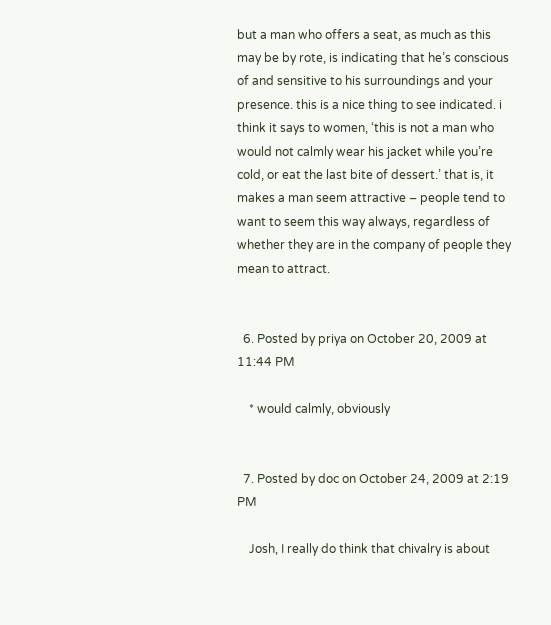but a man who offers a seat, as much as this may be by rote, is indicating that he’s conscious of and sensitive to his surroundings and your presence. this is a nice thing to see indicated. i think it says to women, ‘this is not a man who would not calmly wear his jacket while you’re cold, or eat the last bite of dessert.’ that is, it makes a man seem attractive – people tend to want to seem this way always, regardless of whether they are in the company of people they mean to attract.


  6. Posted by priya on October 20, 2009 at 11:44 PM

    * would calmly, obviously


  7. Posted by doc on October 24, 2009 at 2:19 PM

    Josh, I really do think that chivalry is about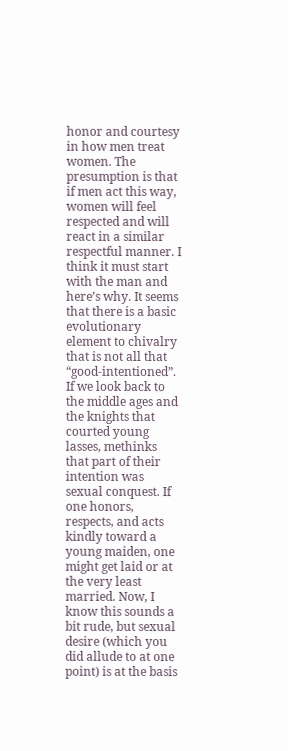honor and courtesy in how men treat women. The presumption is that if men act this way, women will feel respected and will react in a similar respectful manner. I think it must start with the man and here’s why. It seems that there is a basic evolutionary element to chivalry that is not all that “good-intentioned”. If we look back to the middle ages and the knights that courted young lasses, methinks that part of their intention was sexual conquest. If one honors, respects, and acts kindly toward a young maiden, one might get laid or at the very least married. Now, I know this sounds a bit rude, but sexual desire (which you did allude to at one point) is at the basis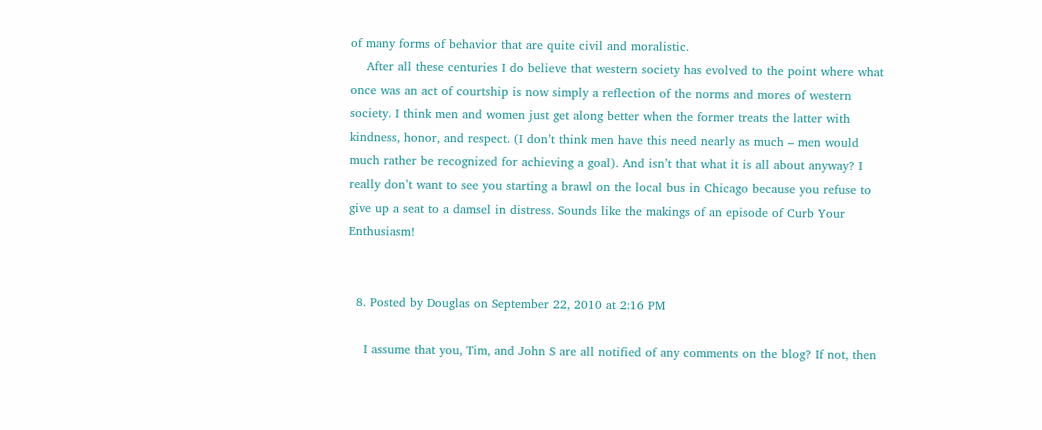of many forms of behavior that are quite civil and moralistic.
    After all these centuries I do believe that western society has evolved to the point where what once was an act of courtship is now simply a reflection of the norms and mores of western society. I think men and women just get along better when the former treats the latter with kindness, honor, and respect. (I don’t think men have this need nearly as much – men would much rather be recognized for achieving a goal). And isn’t that what it is all about anyway? I really don’t want to see you starting a brawl on the local bus in Chicago because you refuse to give up a seat to a damsel in distress. Sounds like the makings of an episode of Curb Your Enthusiasm!


  8. Posted by Douglas on September 22, 2010 at 2:16 PM

    I assume that you, Tim, and John S are all notified of any comments on the blog? If not, then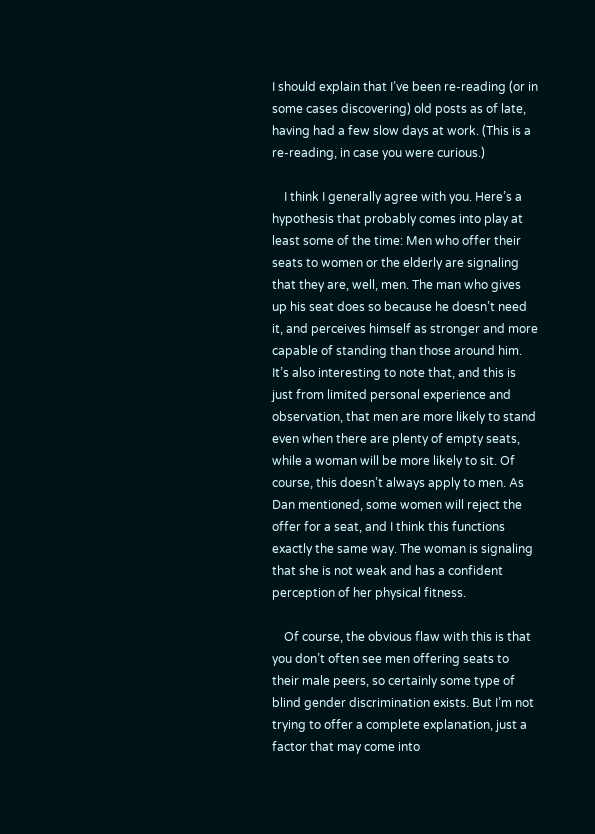I should explain that I’ve been re-reading (or in some cases discovering) old posts as of late, having had a few slow days at work. (This is a re-reading, in case you were curious.)

    I think I generally agree with you. Here’s a hypothesis that probably comes into play at least some of the time: Men who offer their seats to women or the elderly are signaling that they are, well, men. The man who gives up his seat does so because he doesn’t need it, and perceives himself as stronger and more capable of standing than those around him. It’s also interesting to note that, and this is just from limited personal experience and observation, that men are more likely to stand even when there are plenty of empty seats, while a woman will be more likely to sit. Of course, this doesn’t always apply to men. As Dan mentioned, some women will reject the offer for a seat, and I think this functions exactly the same way. The woman is signaling that she is not weak and has a confident perception of her physical fitness.

    Of course, the obvious flaw with this is that you don’t often see men offering seats to their male peers, so certainly some type of blind gender discrimination exists. But I’m not trying to offer a complete explanation, just a factor that may come into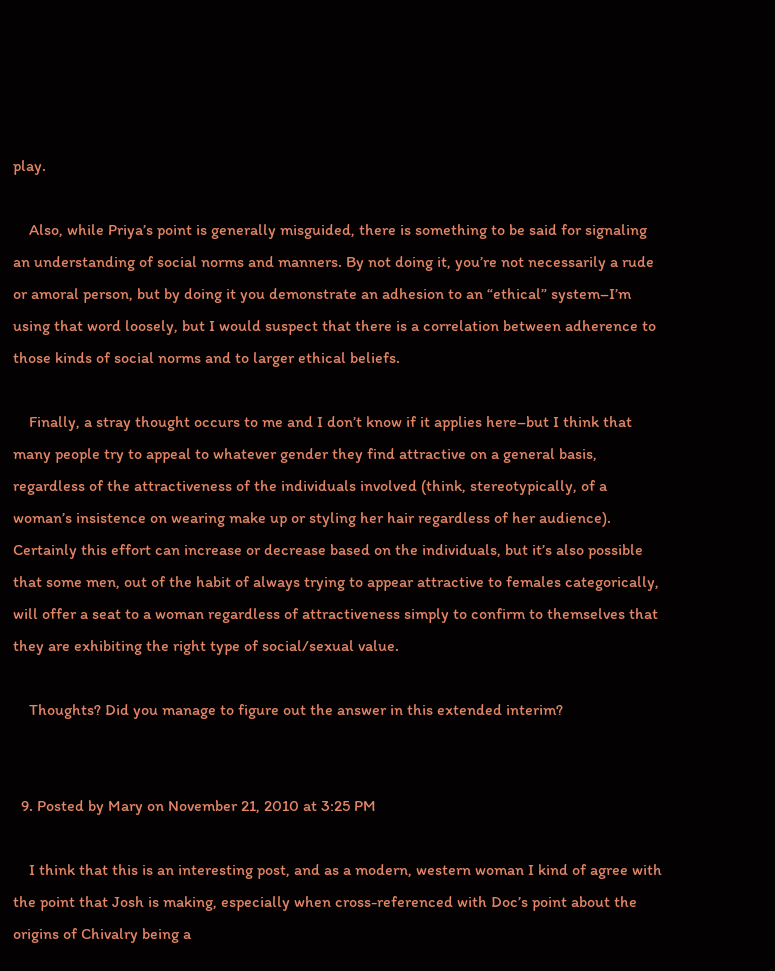play.

    Also, while Priya’s point is generally misguided, there is something to be said for signaling an understanding of social norms and manners. By not doing it, you’re not necessarily a rude or amoral person, but by doing it you demonstrate an adhesion to an “ethical” system–I’m using that word loosely, but I would suspect that there is a correlation between adherence to those kinds of social norms and to larger ethical beliefs.

    Finally, a stray thought occurs to me and I don’t know if it applies here–but I think that many people try to appeal to whatever gender they find attractive on a general basis, regardless of the attractiveness of the individuals involved (think, stereotypically, of a woman’s insistence on wearing make up or styling her hair regardless of her audience). Certainly this effort can increase or decrease based on the individuals, but it’s also possible that some men, out of the habit of always trying to appear attractive to females categorically, will offer a seat to a woman regardless of attractiveness simply to confirm to themselves that they are exhibiting the right type of social/sexual value.

    Thoughts? Did you manage to figure out the answer in this extended interim?


  9. Posted by Mary on November 21, 2010 at 3:25 PM

    I think that this is an interesting post, and as a modern, western woman I kind of agree with the point that Josh is making, especially when cross-referenced with Doc’s point about the origins of Chivalry being a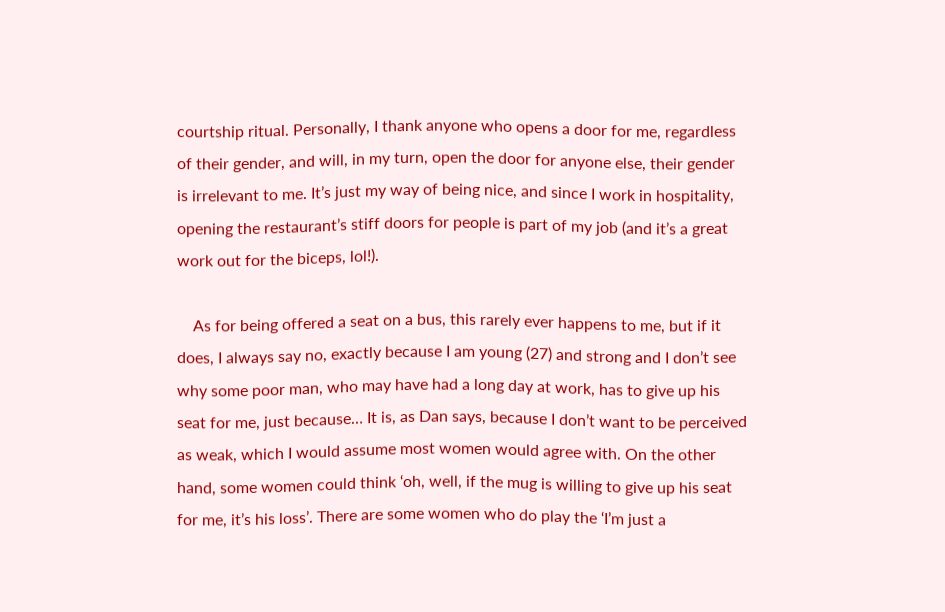courtship ritual. Personally, I thank anyone who opens a door for me, regardless of their gender, and will, in my turn, open the door for anyone else, their gender is irrelevant to me. It’s just my way of being nice, and since I work in hospitality, opening the restaurant’s stiff doors for people is part of my job (and it’s a great work out for the biceps, lol!).

    As for being offered a seat on a bus, this rarely ever happens to me, but if it does, I always say no, exactly because I am young (27) and strong and I don’t see why some poor man, who may have had a long day at work, has to give up his seat for me, just because… It is, as Dan says, because I don’t want to be perceived as weak, which I would assume most women would agree with. On the other hand, some women could think ‘oh, well, if the mug is willing to give up his seat for me, it’s his loss’. There are some women who do play the ‘I’m just a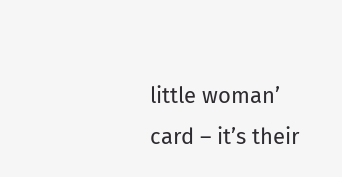little woman’ card – it’s their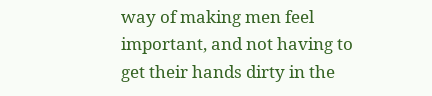way of making men feel important, and not having to get their hands dirty in the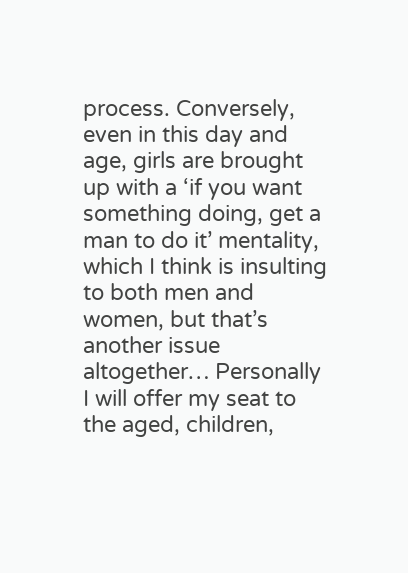process. Conversely, even in this day and age, girls are brought up with a ‘if you want something doing, get a man to do it’ mentality, which I think is insulting to both men and women, but that’s another issue altogether… Personally I will offer my seat to the aged, children,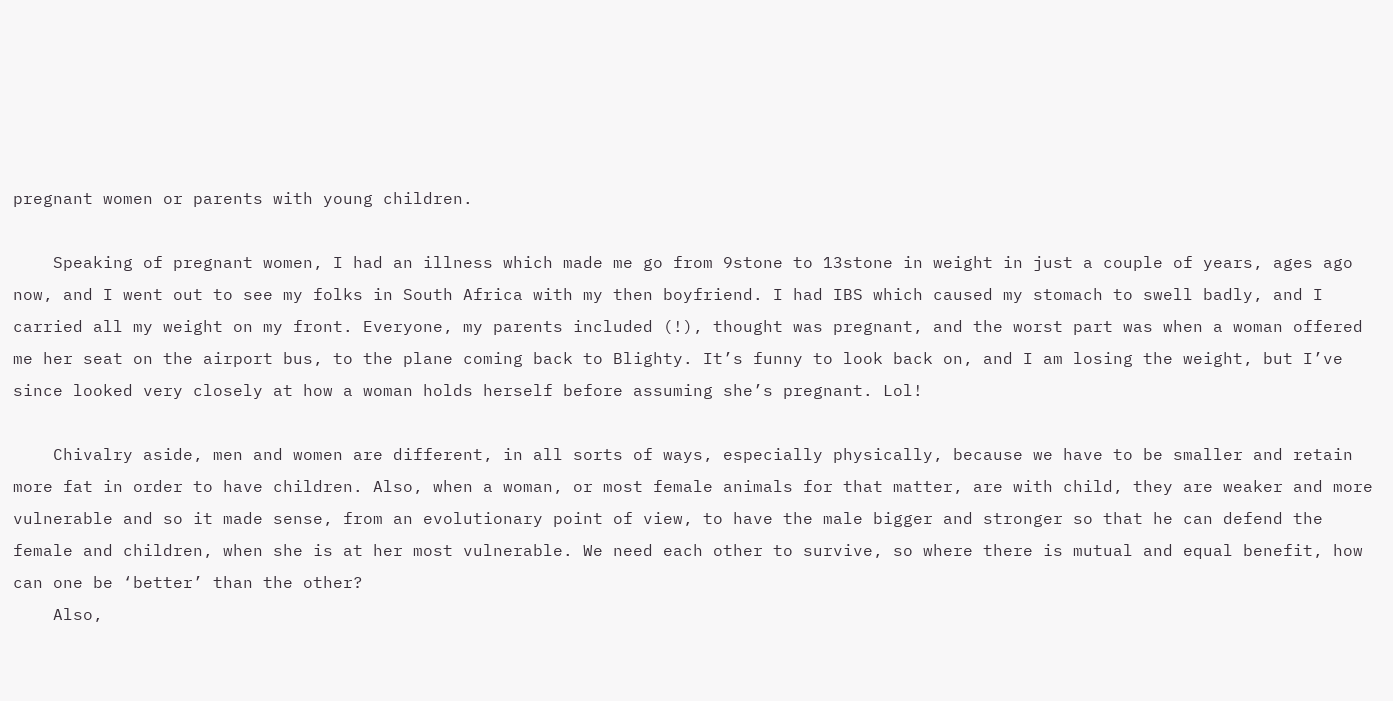pregnant women or parents with young children.

    Speaking of pregnant women, I had an illness which made me go from 9stone to 13stone in weight in just a couple of years, ages ago now, and I went out to see my folks in South Africa with my then boyfriend. I had IBS which caused my stomach to swell badly, and I carried all my weight on my front. Everyone, my parents included (!), thought was pregnant, and the worst part was when a woman offered me her seat on the airport bus, to the plane coming back to Blighty. It’s funny to look back on, and I am losing the weight, but I’ve since looked very closely at how a woman holds herself before assuming she’s pregnant. Lol!

    Chivalry aside, men and women are different, in all sorts of ways, especially physically, because we have to be smaller and retain more fat in order to have children. Also, when a woman, or most female animals for that matter, are with child, they are weaker and more vulnerable and so it made sense, from an evolutionary point of view, to have the male bigger and stronger so that he can defend the female and children, when she is at her most vulnerable. We need each other to survive, so where there is mutual and equal benefit, how can one be ‘better’ than the other?
    Also,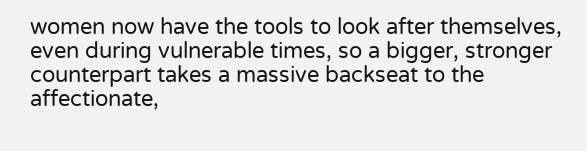women now have the tools to look after themselves, even during vulnerable times, so a bigger, stronger counterpart takes a massive backseat to the affectionate,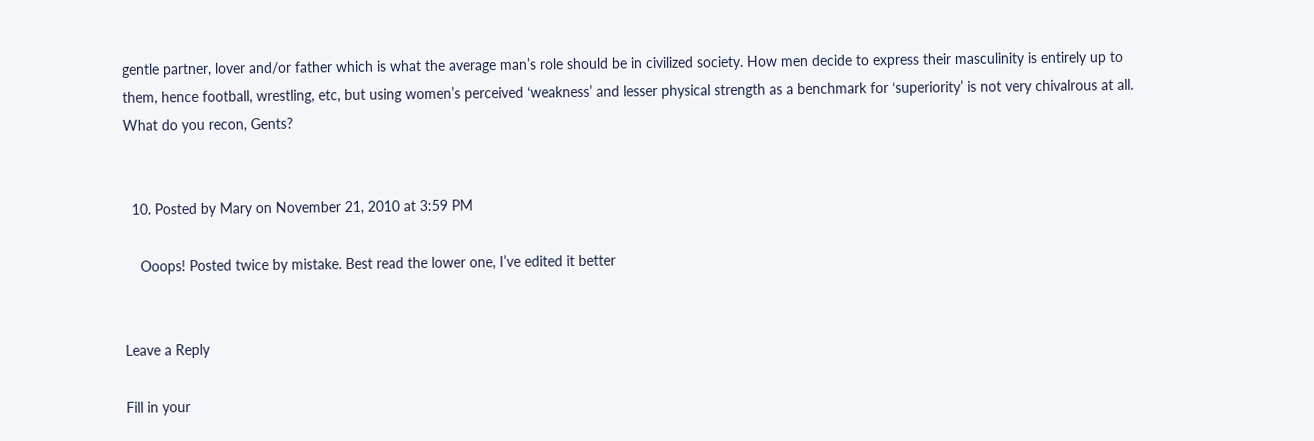gentle partner, lover and/or father which is what the average man’s role should be in civilized society. How men decide to express their masculinity is entirely up to them, hence football, wrestling, etc, but using women’s perceived ‘weakness’ and lesser physical strength as a benchmark for ‘superiority’ is not very chivalrous at all. What do you recon, Gents?


  10. Posted by Mary on November 21, 2010 at 3:59 PM

    Ooops! Posted twice by mistake. Best read the lower one, I’ve edited it better


Leave a Reply

Fill in your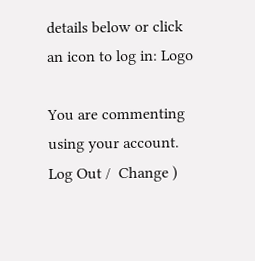details below or click an icon to log in: Logo

You are commenting using your account. Log Out /  Change )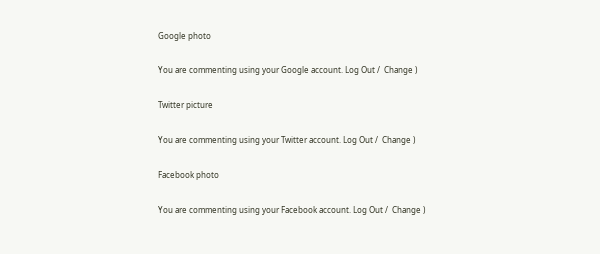Google photo

You are commenting using your Google account. Log Out /  Change )

Twitter picture

You are commenting using your Twitter account. Log Out /  Change )

Facebook photo

You are commenting using your Facebook account. Log Out /  Change )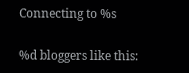Connecting to %s

%d bloggers like this: